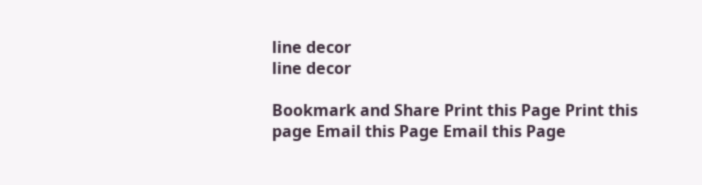line decor
line decor

Bookmark and Share Print this Page Print this page Email this Page Email this Page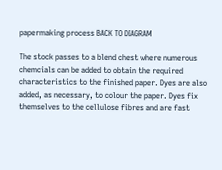papermaking process BACK TO DIAGRAM

The stock passes to a blend chest where numerous chemcials can be added to obtain the required characteristics to the finished paper. Dyes are also added, as necessary, to colour the paper. Dyes fix themselves to the cellulose fibres and are fast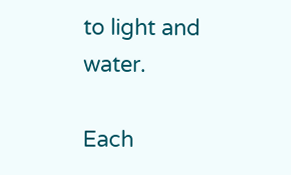to light and water.

Each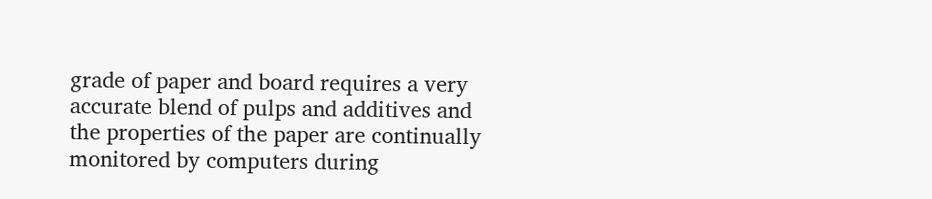grade of paper and board requires a very accurate blend of pulps and additives and the properties of the paper are continually monitored by computers during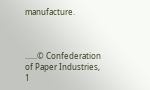manufacture.



......© Confederation of Paper Industries, 1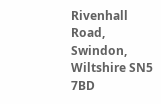Rivenhall Road, Swindon, Wiltshire SN5 7BD